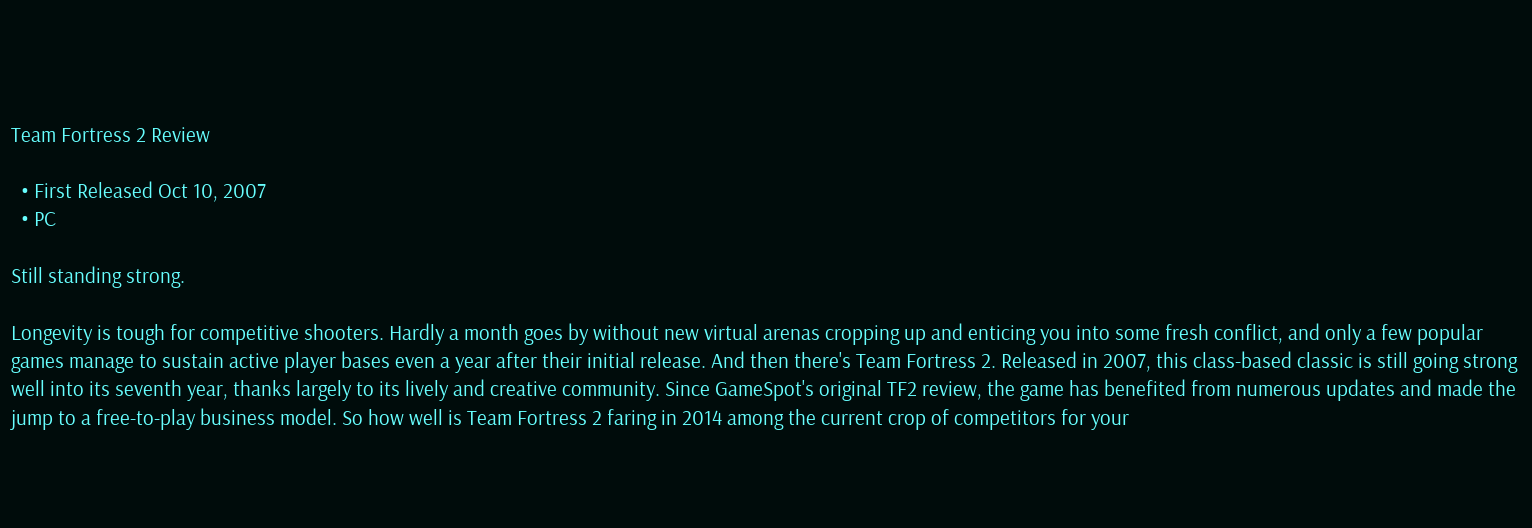Team Fortress 2 Review

  • First Released Oct 10, 2007
  • PC

Still standing strong.

Longevity is tough for competitive shooters. Hardly a month goes by without new virtual arenas cropping up and enticing you into some fresh conflict, and only a few popular games manage to sustain active player bases even a year after their initial release. And then there's Team Fortress 2. Released in 2007, this class-based classic is still going strong well into its seventh year, thanks largely to its lively and creative community. Since GameSpot's original TF2 review, the game has benefited from numerous updates and made the jump to a free-to-play business model. So how well is Team Fortress 2 faring in 2014 among the current crop of competitors for your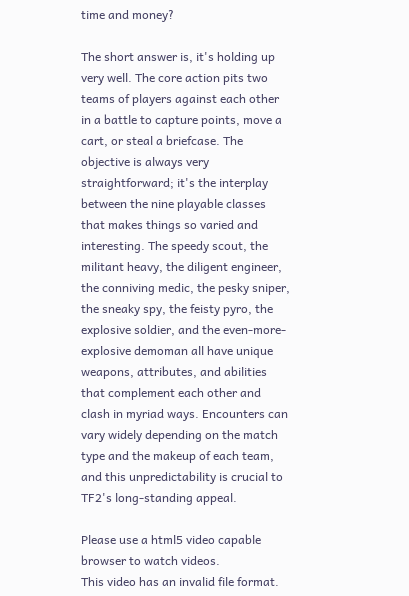time and money?

The short answer is, it's holding up very well. The core action pits two teams of players against each other in a battle to capture points, move a cart, or steal a briefcase. The objective is always very straightforward; it's the interplay between the nine playable classes that makes things so varied and interesting. The speedy scout, the militant heavy, the diligent engineer, the conniving medic, the pesky sniper, the sneaky spy, the feisty pyro, the explosive soldier, and the even-more-explosive demoman all have unique weapons, attributes, and abilities that complement each other and clash in myriad ways. Encounters can vary widely depending on the match type and the makeup of each team, and this unpredictability is crucial to TF2's long-standing appeal.

Please use a html5 video capable browser to watch videos.
This video has an invalid file format.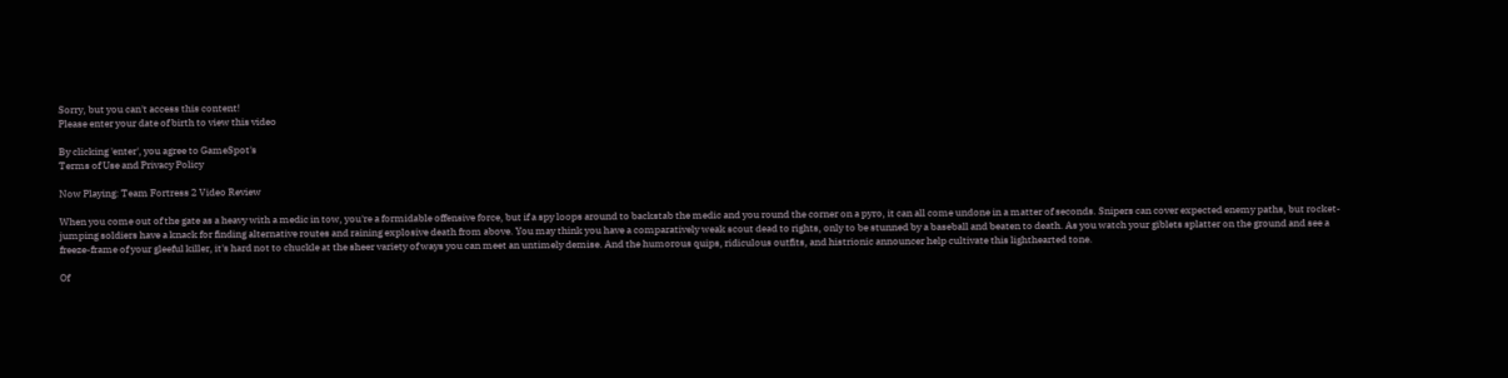Sorry, but you can't access this content!
Please enter your date of birth to view this video

By clicking 'enter', you agree to GameSpot's
Terms of Use and Privacy Policy

Now Playing: Team Fortress 2 Video Review

When you come out of the gate as a heavy with a medic in tow, you're a formidable offensive force, but if a spy loops around to backstab the medic and you round the corner on a pyro, it can all come undone in a matter of seconds. Snipers can cover expected enemy paths, but rocket-jumping soldiers have a knack for finding alternative routes and raining explosive death from above. You may think you have a comparatively weak scout dead to rights, only to be stunned by a baseball and beaten to death. As you watch your giblets splatter on the ground and see a freeze-frame of your gleeful killer, it's hard not to chuckle at the sheer variety of ways you can meet an untimely demise. And the humorous quips, ridiculous outfits, and histrionic announcer help cultivate this lighthearted tone.

Of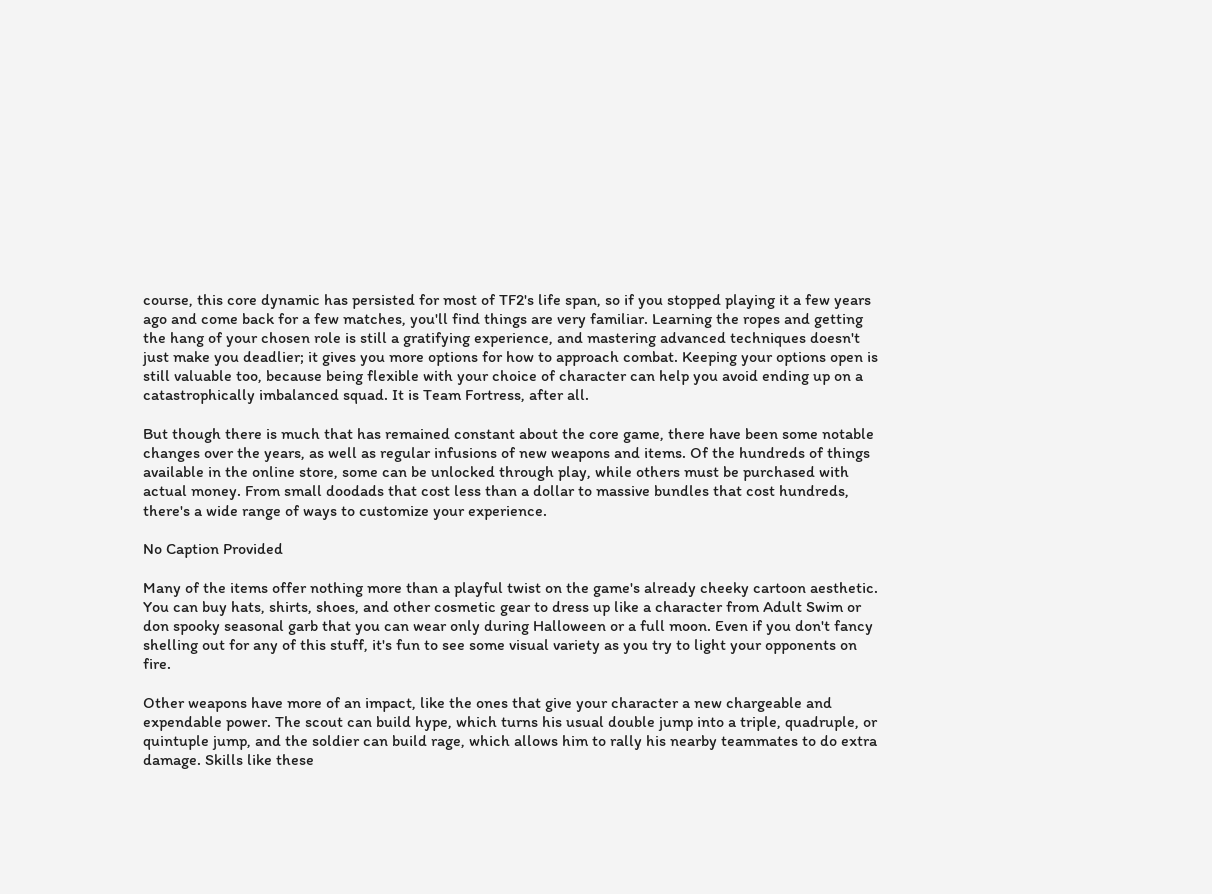course, this core dynamic has persisted for most of TF2's life span, so if you stopped playing it a few years ago and come back for a few matches, you'll find things are very familiar. Learning the ropes and getting the hang of your chosen role is still a gratifying experience, and mastering advanced techniques doesn't just make you deadlier; it gives you more options for how to approach combat. Keeping your options open is still valuable too, because being flexible with your choice of character can help you avoid ending up on a catastrophically imbalanced squad. It is Team Fortress, after all.

But though there is much that has remained constant about the core game, there have been some notable changes over the years, as well as regular infusions of new weapons and items. Of the hundreds of things available in the online store, some can be unlocked through play, while others must be purchased with actual money. From small doodads that cost less than a dollar to massive bundles that cost hundreds, there's a wide range of ways to customize your experience.

No Caption Provided

Many of the items offer nothing more than a playful twist on the game's already cheeky cartoon aesthetic. You can buy hats, shirts, shoes, and other cosmetic gear to dress up like a character from Adult Swim or don spooky seasonal garb that you can wear only during Halloween or a full moon. Even if you don't fancy shelling out for any of this stuff, it's fun to see some visual variety as you try to light your opponents on fire.

Other weapons have more of an impact, like the ones that give your character a new chargeable and expendable power. The scout can build hype, which turns his usual double jump into a triple, quadruple, or quintuple jump, and the soldier can build rage, which allows him to rally his nearby teammates to do extra damage. Skills like these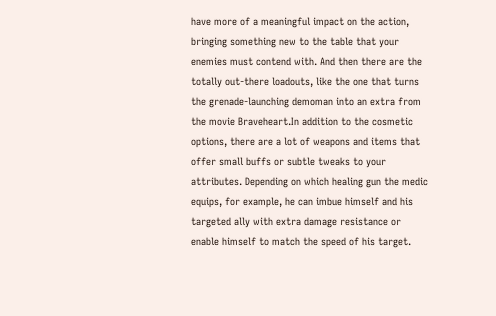have more of a meaningful impact on the action, bringing something new to the table that your enemies must contend with. And then there are the totally out-there loadouts, like the one that turns the grenade-launching demoman into an extra from the movie Braveheart.In addition to the cosmetic options, there are a lot of weapons and items that offer small buffs or subtle tweaks to your attributes. Depending on which healing gun the medic equips, for example, he can imbue himself and his targeted ally with extra damage resistance or enable himself to match the speed of his target.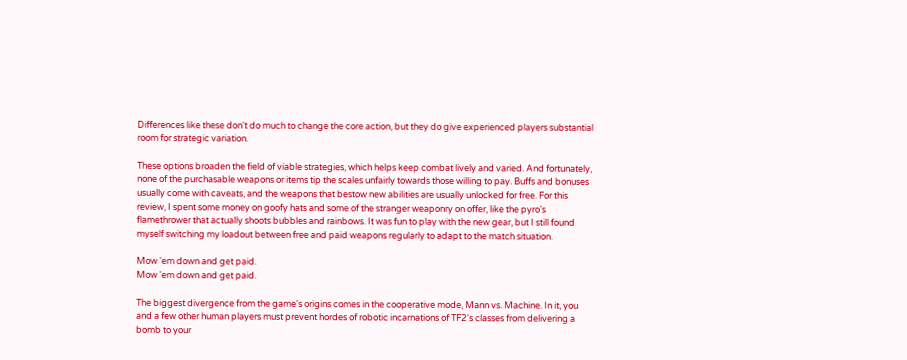Differences like these don't do much to change the core action, but they do give experienced players substantial room for strategic variation.

These options broaden the field of viable strategies, which helps keep combat lively and varied. And fortunately, none of the purchasable weapons or items tip the scales unfairly towards those willing to pay. Buffs and bonuses usually come with caveats, and the weapons that bestow new abilities are usually unlocked for free. For this review, I spent some money on goofy hats and some of the stranger weaponry on offer, like the pyro's flamethrower that actually shoots bubbles and rainbows. It was fun to play with the new gear, but I still found myself switching my loadout between free and paid weapons regularly to adapt to the match situation.

Mow 'em down and get paid.
Mow 'em down and get paid.

The biggest divergence from the game's origins comes in the cooperative mode, Mann vs. Machine. In it, you and a few other human players must prevent hordes of robotic incarnations of TF2's classes from delivering a bomb to your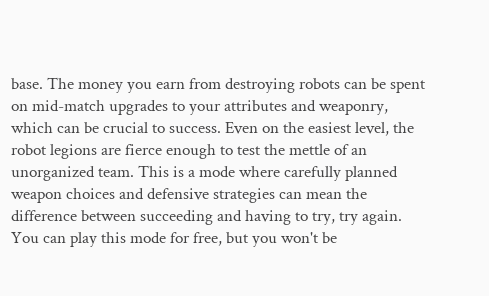base. The money you earn from destroying robots can be spent on mid-match upgrades to your attributes and weaponry, which can be crucial to success. Even on the easiest level, the robot legions are fierce enough to test the mettle of an unorganized team. This is a mode where carefully planned weapon choices and defensive strategies can mean the difference between succeeding and having to try, try again. You can play this mode for free, but you won't be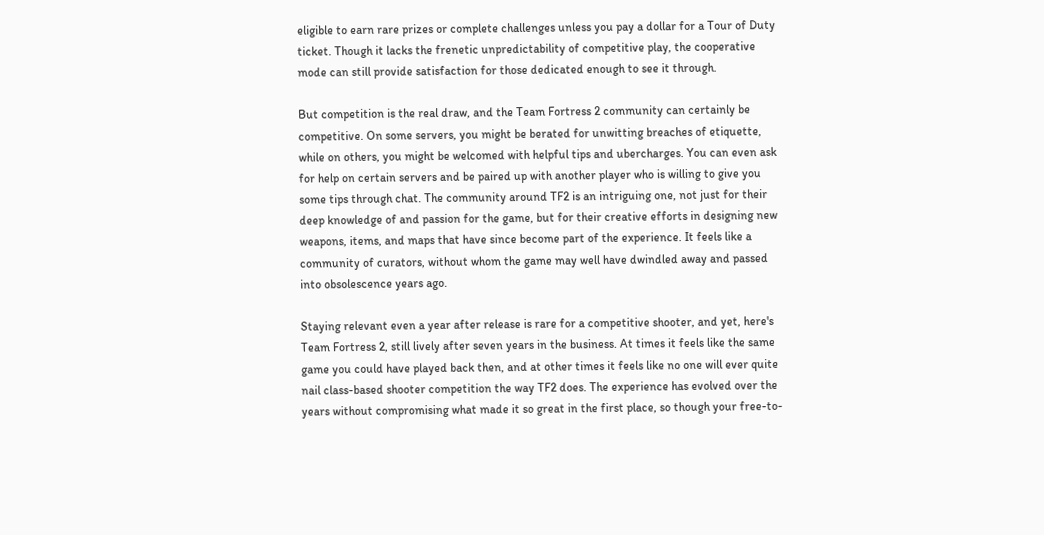eligible to earn rare prizes or complete challenges unless you pay a dollar for a Tour of Duty ticket. Though it lacks the frenetic unpredictability of competitive play, the cooperative mode can still provide satisfaction for those dedicated enough to see it through.

But competition is the real draw, and the Team Fortress 2 community can certainly be competitive. On some servers, you might be berated for unwitting breaches of etiquette, while on others, you might be welcomed with helpful tips and ubercharges. You can even ask for help on certain servers and be paired up with another player who is willing to give you some tips through chat. The community around TF2 is an intriguing one, not just for their deep knowledge of and passion for the game, but for their creative efforts in designing new weapons, items, and maps that have since become part of the experience. It feels like a community of curators, without whom the game may well have dwindled away and passed into obsolescence years ago.

Staying relevant even a year after release is rare for a competitive shooter, and yet, here's Team Fortress 2, still lively after seven years in the business. At times it feels like the same game you could have played back then, and at other times it feels like no one will ever quite nail class-based shooter competition the way TF2 does. The experience has evolved over the years without compromising what made it so great in the first place, so though your free-to-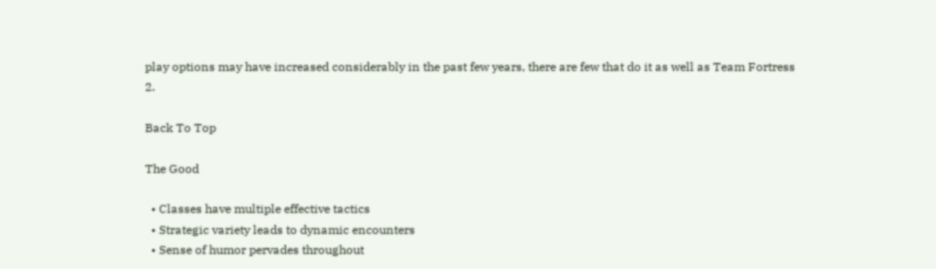play options may have increased considerably in the past few years, there are few that do it as well as Team Fortress 2.

Back To Top

The Good

  • Classes have multiple effective tactics
  • Strategic variety leads to dynamic encounters
  • Sense of humor pervades throughout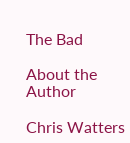The Bad

About the Author

Chris Watters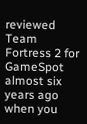reviewed Team Fortress 2 for GameSpot almost six years ago when you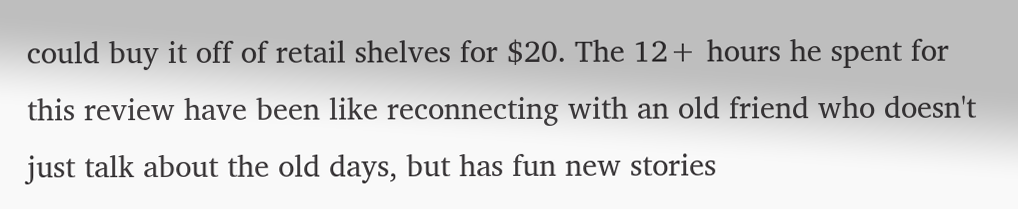could buy it off of retail shelves for $20. The 12+ hours he spent for this review have been like reconnecting with an old friend who doesn't just talk about the old days, but has fun new stories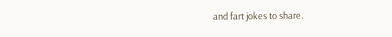and fart jokes to share.